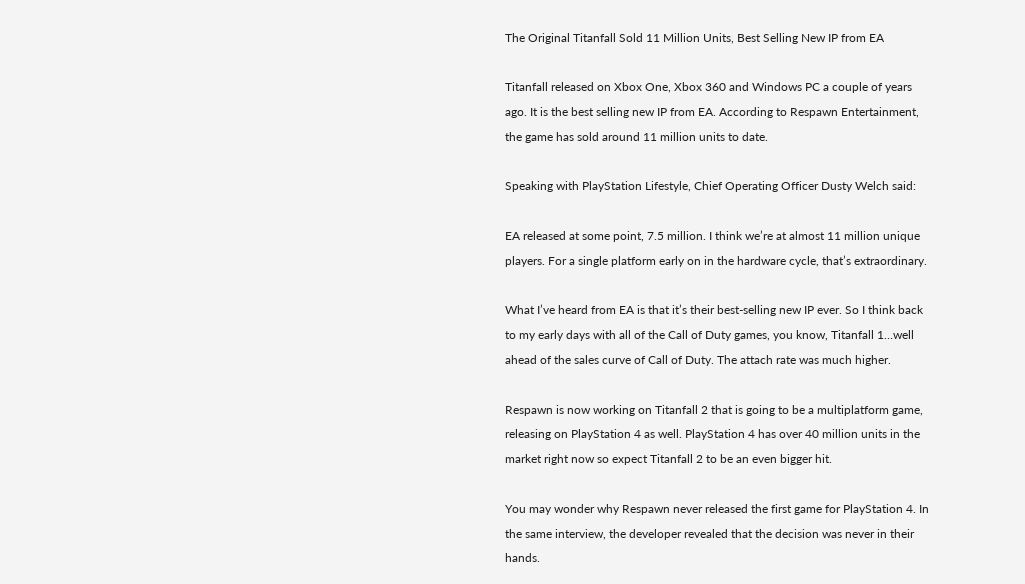The Original Titanfall Sold 11 Million Units, Best Selling New IP from EA

Titanfall released on Xbox One, Xbox 360 and Windows PC a couple of years ago. It is the best selling new IP from EA. According to Respawn Entertainment, the game has sold around 11 million units to date.

Speaking with PlayStation Lifestyle, Chief Operating Officer Dusty Welch said:

EA released at some point, 7.5 million. I think we’re at almost 11 million unique players. For a single platform early on in the hardware cycle, that’s extraordinary.

What I’ve heard from EA is that it’s their best-selling new IP ever. So I think back to my early days with all of the Call of Duty games, you know, Titanfall 1…well ahead of the sales curve of Call of Duty. The attach rate was much higher.

Respawn is now working on Titanfall 2 that is going to be a multiplatform game, releasing on PlayStation 4 as well. PlayStation 4 has over 40 million units in the market right now so expect Titanfall 2 to be an even bigger hit.

You may wonder why Respawn never released the first game for PlayStation 4. In the same interview, the developer revealed that the decision was never in their hands.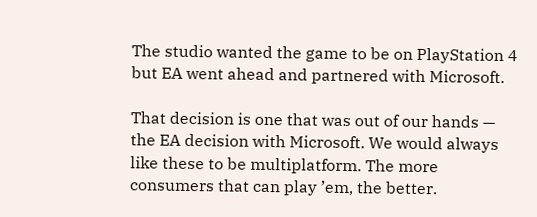The studio wanted the game to be on PlayStation 4 but EA went ahead and partnered with Microsoft.

That decision is one that was out of our hands — the EA decision with Microsoft. We would always like these to be multiplatform. The more consumers that can play ’em, the better.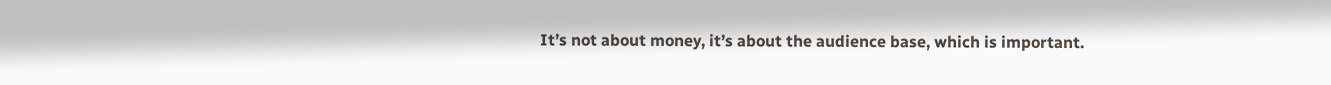It’s not about money, it’s about the audience base, which is important.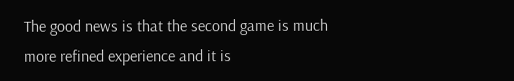The good news is that the second game is much more refined experience and it is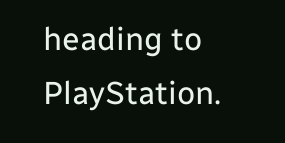heading to PlayStation.